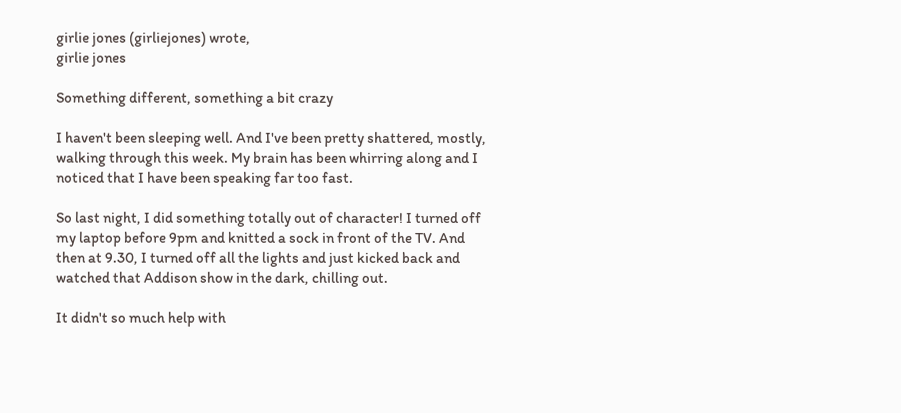girlie jones (girliejones) wrote,
girlie jones

Something different, something a bit crazy

I haven't been sleeping well. And I've been pretty shattered, mostly, walking through this week. My brain has been whirring along and I noticed that I have been speaking far too fast.

So last night, I did something totally out of character! I turned off my laptop before 9pm and knitted a sock in front of the TV. And then at 9.30, I turned off all the lights and just kicked back and watched that Addison show in the dark, chilling out.

It didn't so much help with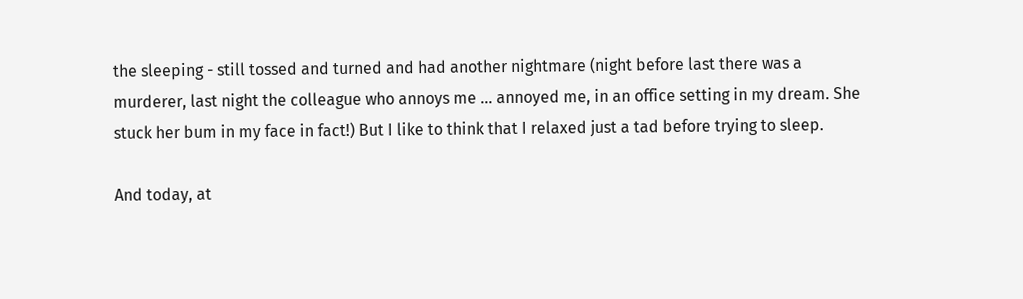the sleeping - still tossed and turned and had another nightmare (night before last there was a murderer, last night the colleague who annoys me ... annoyed me, in an office setting in my dream. She stuck her bum in my face in fact!) But I like to think that I relaxed just a tad before trying to sleep.

And today, at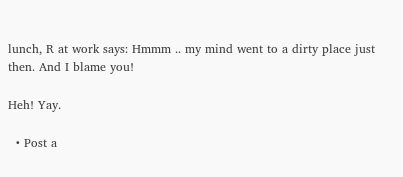lunch, R at work says: Hmmm .. my mind went to a dirty place just then. And I blame you!

Heh! Yay.

  • Post a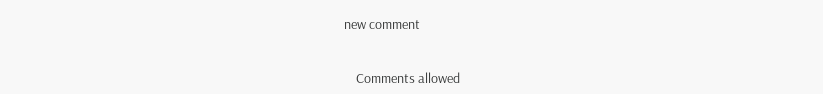new comment


    Comments allowed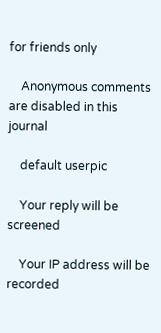for friends only

    Anonymous comments are disabled in this journal

    default userpic

    Your reply will be screened

    Your IP address will be recorded